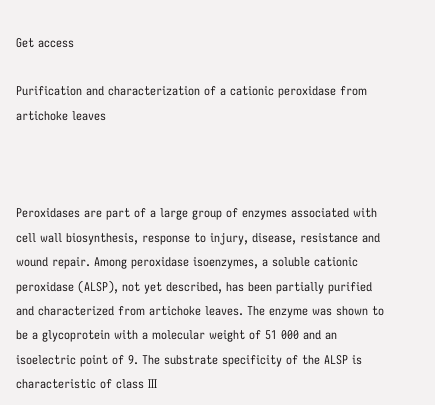Get access

Purification and characterization of a cationic peroxidase from artichoke leaves



Peroxidases are part of a large group of enzymes associated with cell wall biosynthesis, response to injury, disease, resistance and wound repair. Among peroxidase isoenzymes, a soluble cationic peroxidase (ALSP), not yet described, has been partially purified and characterized from artichoke leaves. The enzyme was shown to be a glycoprotein with a molecular weight of 51 000 and an isoelectric point of 9. The substrate specificity of the ALSP is characteristic of class III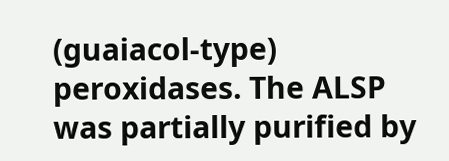(guaiacol-type) peroxidases. The ALSP was partially purified by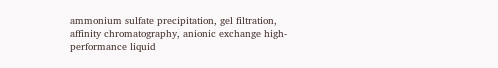ammonium sulfate precipitation, gel filtration, affinity chromatography, anionic exchange high-performance liquid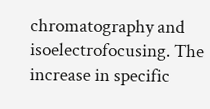chromatography and isoelectrofocusing. The increase in specific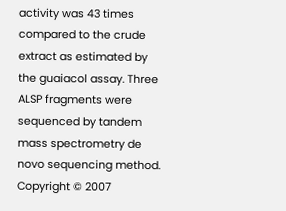activity was 43 times compared to the crude extract as estimated by the guaiacol assay. Three ALSP fragments were sequenced by tandem mass spectrometry de novo sequencing method. Copyright © 2007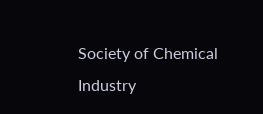Society of Chemical Industry